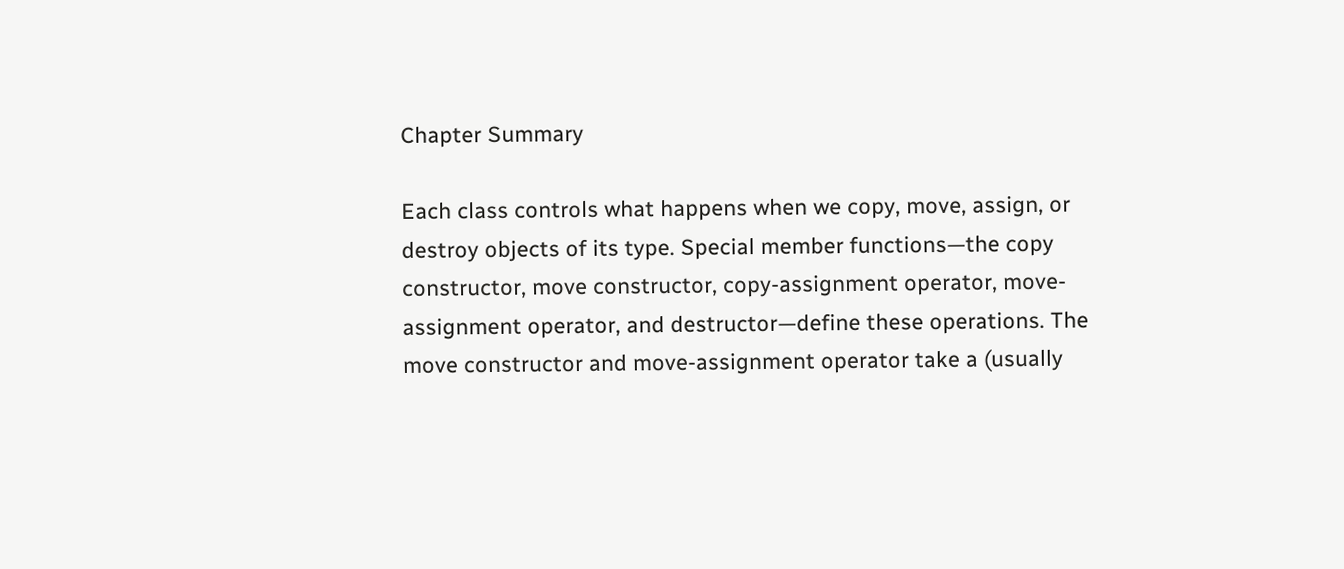Chapter Summary

Each class controls what happens when we copy, move, assign, or destroy objects of its type. Special member functions—the copy constructor, move constructor, copy-assignment operator, move-assignment operator, and destructor—define these operations. The move constructor and move-assignment operator take a (usually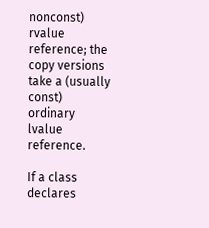nonconst) rvalue reference; the copy versions take a (usually const) ordinary lvalue reference.

If a class declares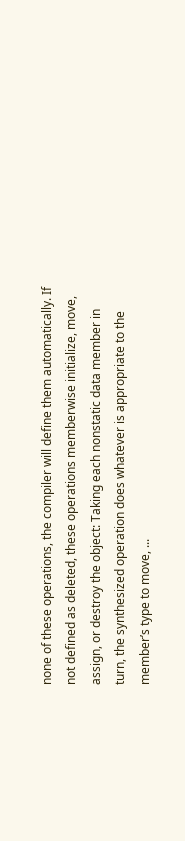none of these operations, the compiler will define them automatically. If not defined as deleted, these operations memberwise initialize, move, assign, or destroy the object: Taking each nonstatic data member in turn, the synthesized operation does whatever is appropriate to the member’s type to move, ...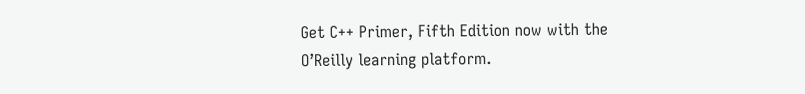Get C++ Primer, Fifth Edition now with the O’Reilly learning platform.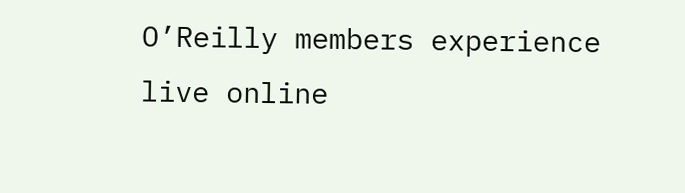O’Reilly members experience live online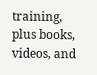training, plus books, videos, and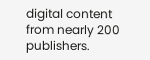digital content from nearly 200 publishers.